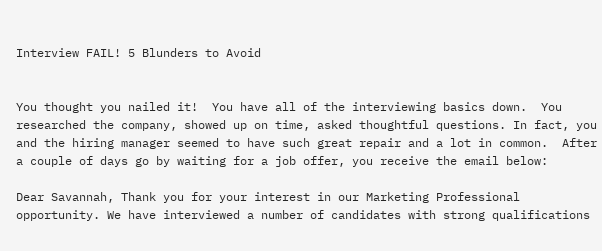Interview FAIL! 5 Blunders to Avoid


You thought you nailed it!  You have all of the interviewing basics down.  You researched the company, showed up on time, asked thoughtful questions. In fact, you and the hiring manager seemed to have such great repair and a lot in common.  After a couple of days go by waiting for a job offer, you receive the email below:

Dear Savannah, Thank you for your interest in our Marketing Professional opportunity. We have interviewed a number of candidates with strong qualifications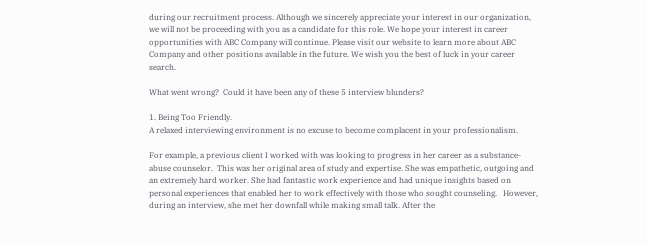during our recruitment process. Although we sincerely appreciate your interest in our organization, we will not be proceeding with you as a candidate for this role. We hope your interest in career opportunities with ABC Company will continue. Please visit our website to learn more about ABC Company and other positions available in the future. We wish you the best of luck in your career search.

What went wrong?  Could it have been any of these 5 interview blunders?

1. Being Too Friendly.
A relaxed interviewing environment is no excuse to become complacent in your professionalism.

For example, a previous client I worked with was looking to progress in her career as a substance-abuse counselor.  This was her original area of study and expertise. She was empathetic, outgoing and an extremely hard worker. She had fantastic work experience and had unique insights based on personal experiences that enabled her to work effectively with those who sought counseling.   However, during an interview, she met her downfall while making small talk. After the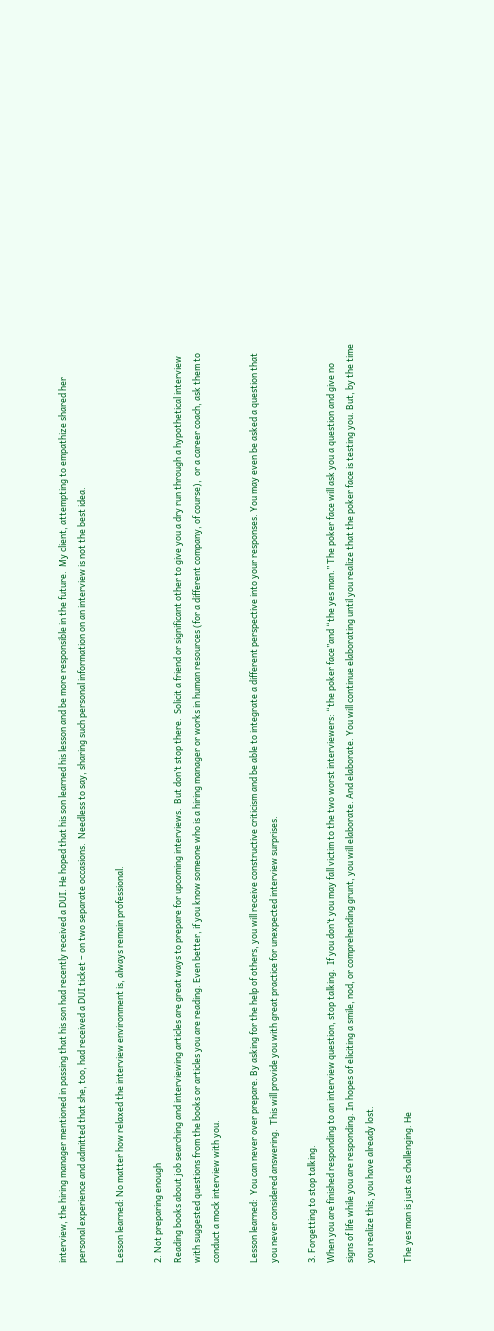interview, the hiring manager mentioned in passing that his son had recently received a DUI. He hoped that his son learned his lesson and be more responsible in the future.  My client, attempting to empathize shared her personal experience and admitted that she, too, had received a DUI ticket – on two separate occasions.  Needless to say, sharing such personal information on an interview is not the best idea.

Lesson learned: No matter how relaxed the interview environment is, always remain professional.

2. Not preparing enough
Reading books about job searching and interviewing articles are great ways to prepare for upcoming interviews.  But don’t stop there.  Solicit a friend or significant other to give you a dry run through a hypothetical interview with suggested questions from the books or articles you are reading. Even better, if you know someone who is a hiring manager or works in human resources (for a different company, of course),  or a career coach, ask them to conduct a mock interview with you.

Lesson learned:  You can never over prepare. By asking for the help of others, you will receive constructive criticism and be able to integrate a different perspective into your responses. You may even be asked a question that you never considered answering.  This will provide you with great practice for unexpected interview surprises.

3. Forgetting to stop talking.
When you are finished responding to an interview question, stop talking.  If you don’t you may fall victim to the two worst interviewers: “the poker face”and “the yes man.” The poker face will ask you a question and give no signs of life while you are responding. In hopes of eliciting a smile, nod, or comprehending grunt, you will elaborate. And elaborate. You will continue elaborating until you realize that the poker face is testing you. But, by the time you realize this, you have already lost.

The yes man is just as challenging. He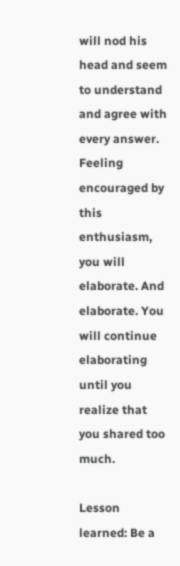will nod his head and seem to understand and agree with every answer. Feeling encouraged by this enthusiasm, you will elaborate. And elaborate. You will continue elaborating until you realize that you shared too much.

Lesson learned: Be a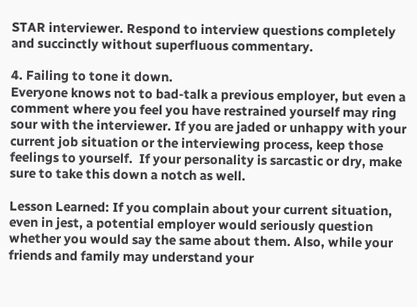STAR interviewer. Respond to interview questions completely and succinctly without superfluous commentary.

4. Failing to tone it down.
Everyone knows not to bad-talk a previous employer, but even a comment where you feel you have restrained yourself may ring sour with the interviewer. If you are jaded or unhappy with your current job situation or the interviewing process, keep those feelings to yourself.  If your personality is sarcastic or dry, make sure to take this down a notch as well.

Lesson Learned: If you complain about your current situation, even in jest, a potential employer would seriously question whether you would say the same about them. Also, while your friends and family may understand your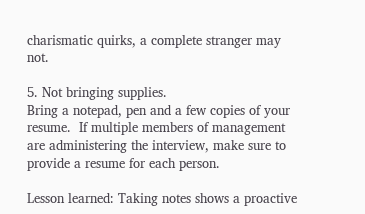charismatic quirks, a complete stranger may not.

5. Not bringing supplies.
Bring a notepad, pen and a few copies of your resume.  If multiple members of management are administering the interview, make sure to provide a resume for each person.

Lesson learned: Taking notes shows a proactive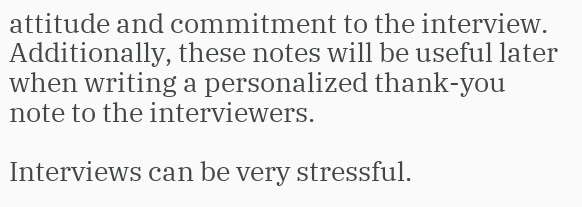attitude and commitment to the interview. Additionally, these notes will be useful later when writing a personalized thank-you note to the interviewers.

Interviews can be very stressful.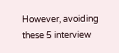However, avoiding these 5 interview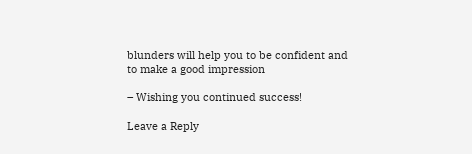blunders will help you to be confident and to make a good impression

– Wishing you continued success!

Leave a Reply